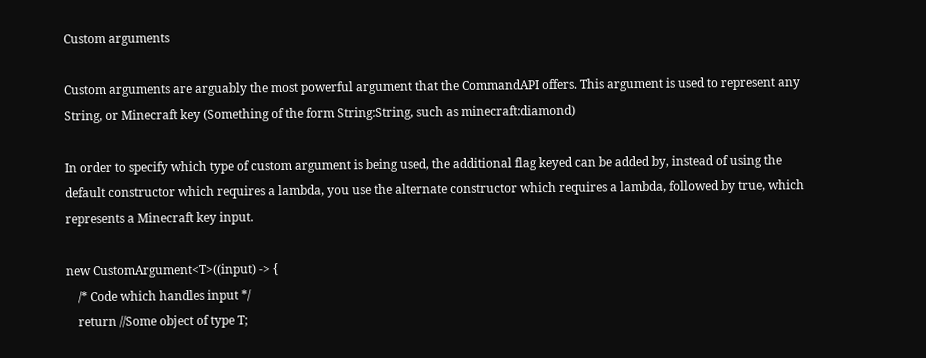Custom arguments

Custom arguments are arguably the most powerful argument that the CommandAPI offers. This argument is used to represent any String, or Minecraft key (Something of the form String:String, such as minecraft:diamond)

In order to specify which type of custom argument is being used, the additional flag keyed can be added by, instead of using the default constructor which requires a lambda, you use the alternate constructor which requires a lambda, followed by true, which represents a Minecraft key input.

new CustomArgument<T>((input) -> {
    /* Code which handles input */
    return //Some object of type T;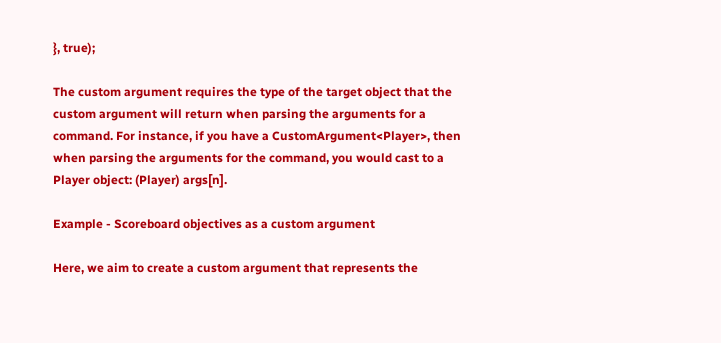}, true);

The custom argument requires the type of the target object that the custom argument will return when parsing the arguments for a command. For instance, if you have a CustomArgument<Player>, then when parsing the arguments for the command, you would cast to a Player object: (Player) args[n].

Example - Scoreboard objectives as a custom argument

Here, we aim to create a custom argument that represents the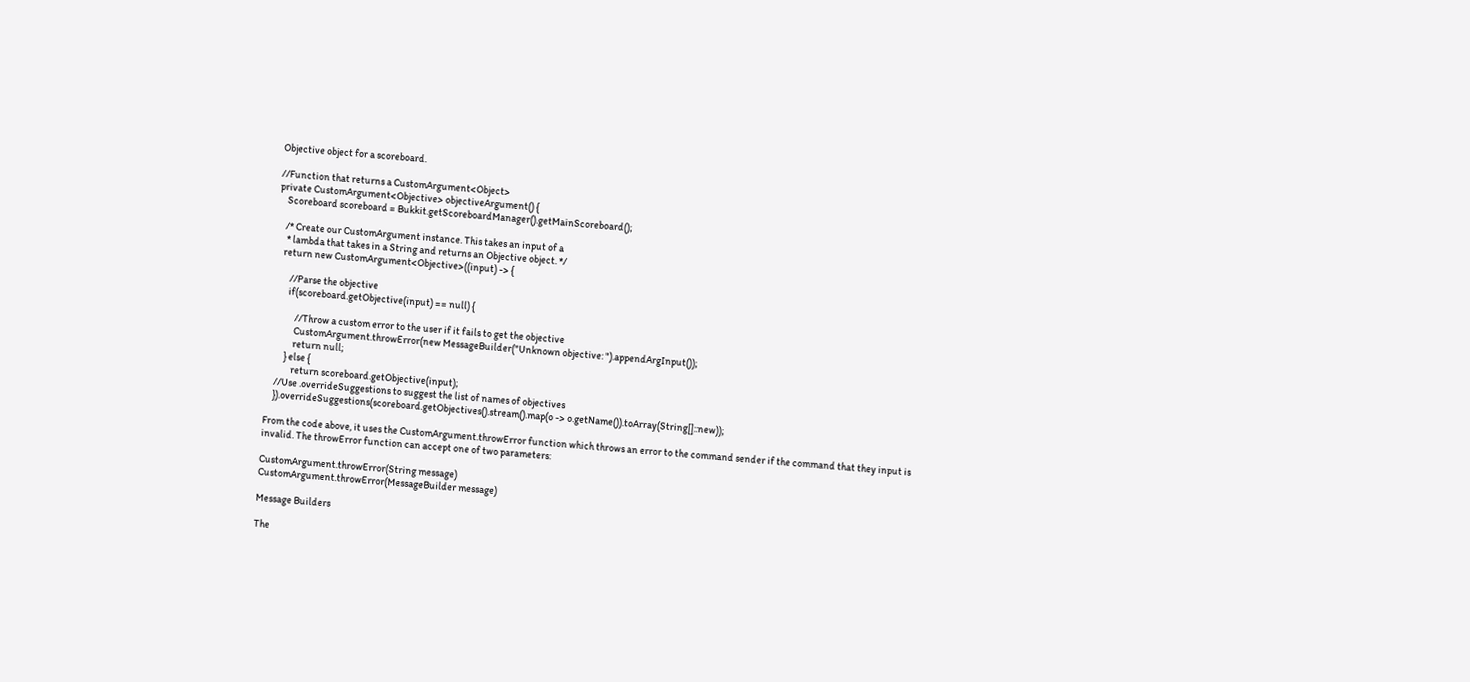Objective object for a scoreboard.

//Function that returns a CustomArgument<Object>
private CustomArgument<Objective> objectiveArgument() {
    Scoreboard scoreboard = Bukkit.getScoreboardManager().getMainScoreboard();

    /* Create our CustomArgument instance. This takes an input of a
     * lambda that takes in a String and returns an Objective object. */
    return new CustomArgument<Objective>((input) -> {

        //Parse the objective
        if(scoreboard.getObjective(input) == null) {

            //Throw a custom error to the user if it fails to get the objective
            CustomArgument.throwError(new MessageBuilder("Unknown objective: ").appendArgInput());
            return null;
        } else {
            return scoreboard.getObjective(input);
    //Use .overrideSuggestions to suggest the list of names of objectives
    }).overrideSuggestions(scoreboard.getObjectives().stream().map(o -> o.getName()).toArray(String[]::new));

From the code above, it uses the CustomArgument.throwError function which throws an error to the command sender if the command that they input is invalid. The throwError function can accept one of two parameters:

CustomArgument.throwError(String message)
CustomArgument.throwError(MessageBuilder message)

Message Builders

The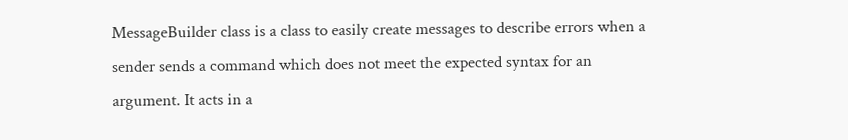MessageBuilder class is a class to easily create messages to describe errors when a sender sends a command which does not meet the expected syntax for an argument. It acts in a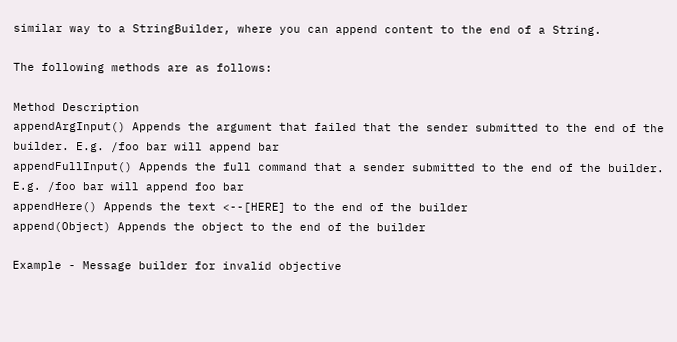similar way to a StringBuilder, where you can append content to the end of a String.

The following methods are as follows:

Method Description
appendArgInput() Appends the argument that failed that the sender submitted to the end of the builder. E.g. /foo bar will append bar
appendFullInput() Appends the full command that a sender submitted to the end of the builder. E.g. /foo bar will append foo bar
appendHere() Appends the text <--[HERE] to the end of the builder
append(Object) Appends the object to the end of the builder

Example - Message builder for invalid objective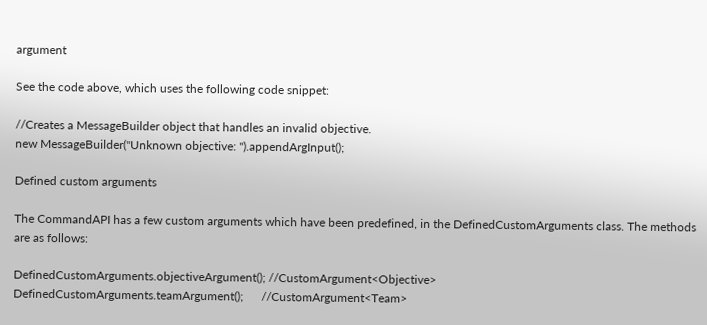argument

See the code above, which uses the following code snippet:

//Creates a MessageBuilder object that handles an invalid objective.
new MessageBuilder("Unknown objective: ").appendArgInput();

Defined custom arguments

The CommandAPI has a few custom arguments which have been predefined, in the DefinedCustomArguments class. The methods are as follows:

DefinedCustomArguments.objectiveArgument(); //CustomArgument<Objective>
DefinedCustomArguments.teamArgument();      //CustomArgument<Team>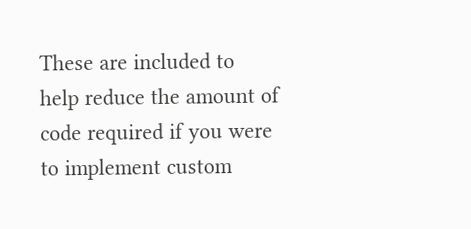These are included to help reduce the amount of code required if you were to implement custom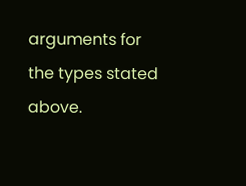arguments for the types stated above.